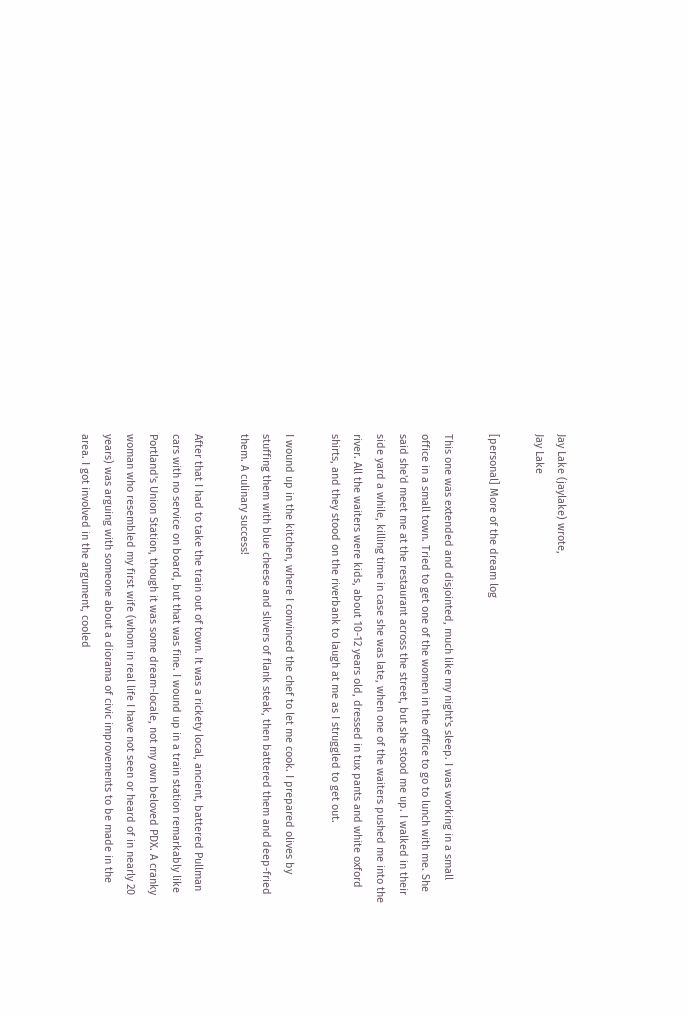Jay Lake (jaylake) wrote,
Jay Lake

[personal] More of the dream log

This one was extended and disjointed, much like my night's sleep. I was working in a small office in a small town. Tried to get one of the women in the office to go to lunch with me. She said she'd meet me at the restaurant across the street, but she stood me up. I walked in their side yard a while, killing time in case she was late, when one of the waiters pushed me into the river. All the waiters were kids, about 10-12 years old, dressed in tux pants and white oxford shirts, and they stood on the riverbank to laugh at me as I struggled to get out.

I wound up in the kitchen, where I convinced the chef to let me cook. I prepared olives by stuffing them with blue cheese and slivers of flank steak, then battered them and deep-fried them. A culinary success!

After that I had to take the train out of town. It was a rickety local, ancient, battered Pullman cars with no service on board, but that was fine. I wound up in a train station remarkably like Portland's Union Station, though it was some dream-locale, not my own beloved PDX. A cranky woman who resembled my first wife (whom in real life I have not seen or heard of in nearly 20 years) was arguing with someone about a diorama of civic improvements to be made in the area. I got involved in the argument, cooled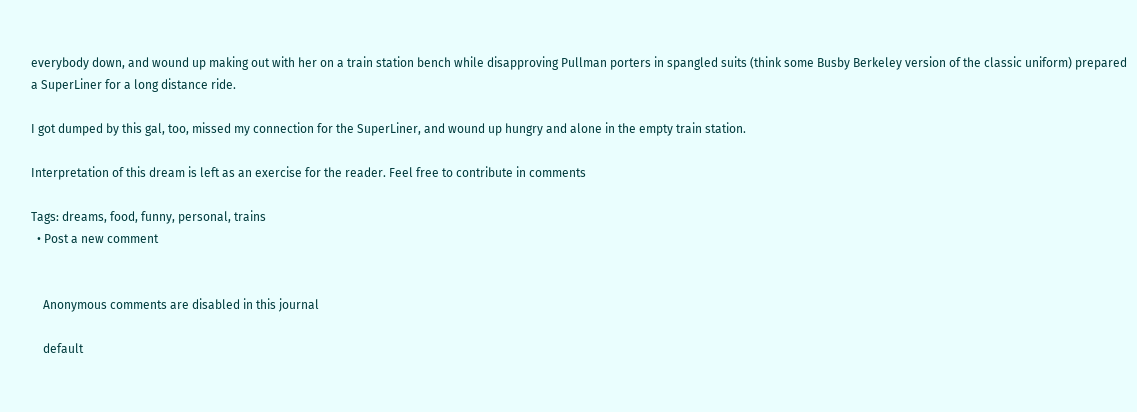everybody down, and wound up making out with her on a train station bench while disapproving Pullman porters in spangled suits (think some Busby Berkeley version of the classic uniform) prepared a SuperLiner for a long distance ride.

I got dumped by this gal, too, missed my connection for the SuperLiner, and wound up hungry and alone in the empty train station.

Interpretation of this dream is left as an exercise for the reader. Feel free to contribute in comments

Tags: dreams, food, funny, personal, trains
  • Post a new comment


    Anonymous comments are disabled in this journal

    default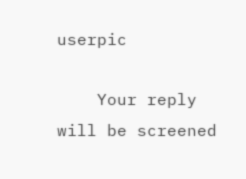userpic

    Your reply will be screened